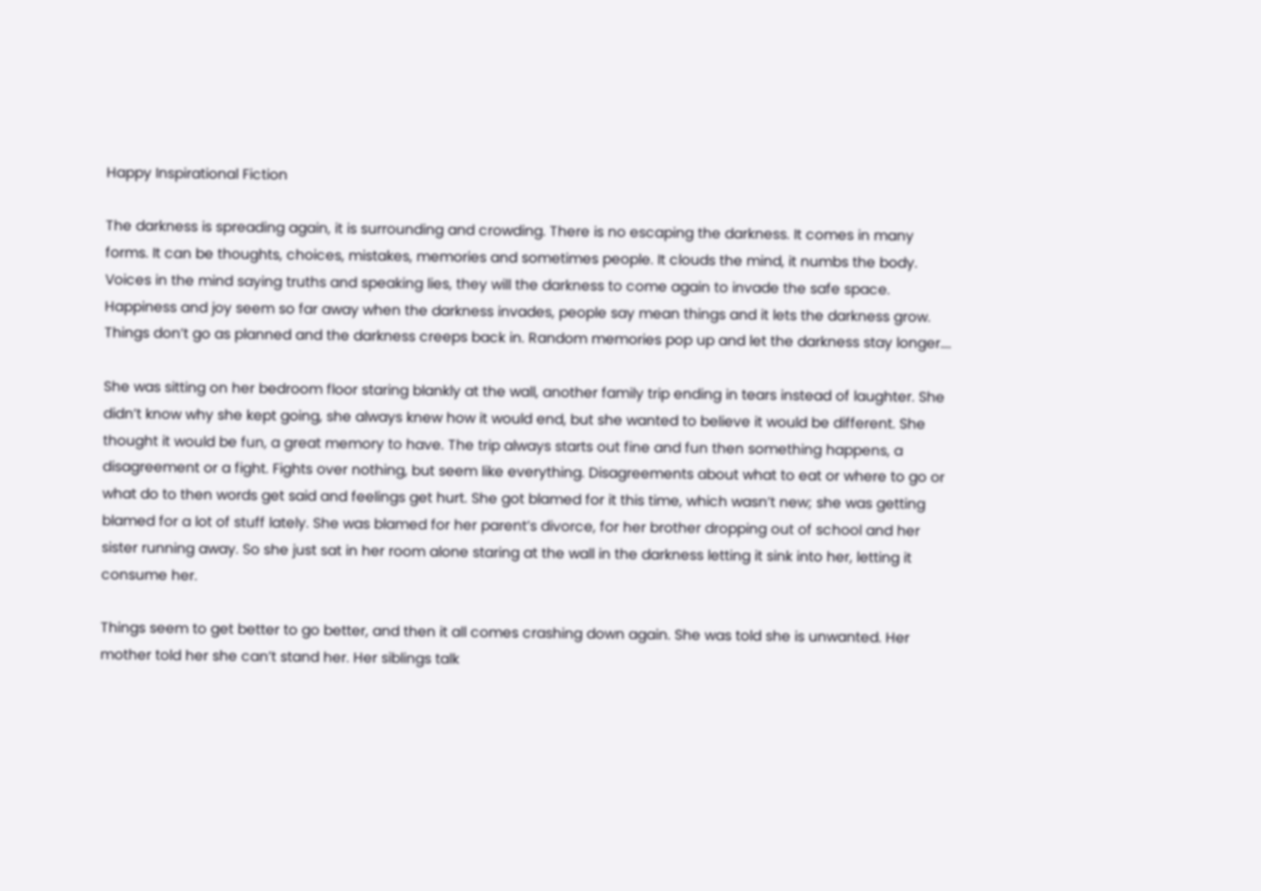Happy Inspirational Fiction

The darkness is spreading again, it is surrounding and crowding. There is no escaping the darkness. It comes in many forms. It can be thoughts, choices, mistakes, memories and sometimes people. It clouds the mind, it numbs the body. Voices in the mind saying truths and speaking lies, they will the darkness to come again to invade the safe space. Happiness and joy seem so far away when the darkness invades, people say mean things and it lets the darkness grow. Things don’t go as planned and the darkness creeps back in. Random memories pop up and let the darkness stay longer….

She was sitting on her bedroom floor staring blankly at the wall, another family trip ending in tears instead of laughter. She didn’t know why she kept going, she always knew how it would end, but she wanted to believe it would be different. She thought it would be fun, a great memory to have. The trip always starts out fine and fun then something happens, a disagreement or a fight. Fights over nothing, but seem like everything. Disagreements about what to eat or where to go or what do to then words get said and feelings get hurt. She got blamed for it this time, which wasn’t new; she was getting blamed for a lot of stuff lately. She was blamed for her parent’s divorce, for her brother dropping out of school and her sister running away. So she just sat in her room alone staring at the wall in the darkness letting it sink into her, letting it consume her.

Things seem to get better to go better, and then it all comes crashing down again. She was told she is unwanted. Her mother told her she can’t stand her. Her siblings talk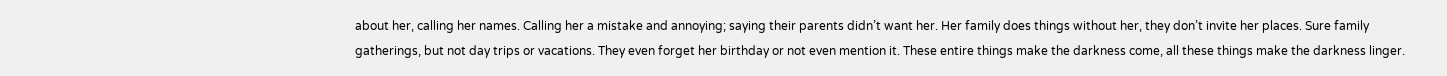about her, calling her names. Calling her a mistake and annoying; saying their parents didn’t want her. Her family does things without her, they don’t invite her places. Sure family gatherings, but not day trips or vacations. They even forget her birthday or not even mention it. These entire things make the darkness come, all these things make the darkness linger.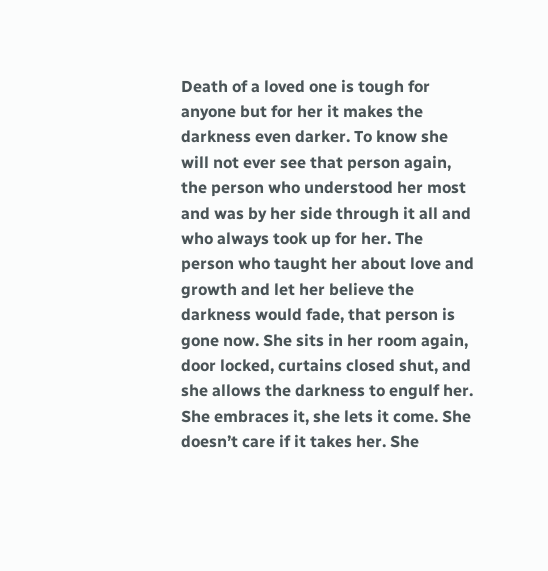Death of a loved one is tough for anyone but for her it makes the darkness even darker. To know she will not ever see that person again, the person who understood her most and was by her side through it all and who always took up for her. The person who taught her about love and growth and let her believe the darkness would fade, that person is gone now. She sits in her room again, door locked, curtains closed shut, and she allows the darkness to engulf her. She embraces it, she lets it come. She doesn’t care if it takes her. She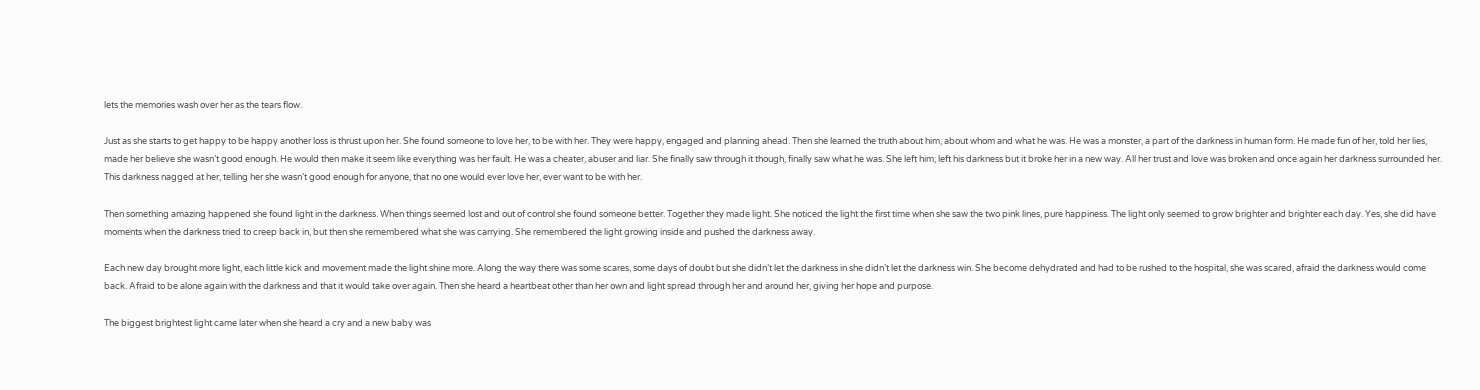lets the memories wash over her as the tears flow.

Just as she starts to get happy to be happy another loss is thrust upon her. She found someone to love her, to be with her. They were happy, engaged and planning ahead. Then she learned the truth about him, about whom and what he was. He was a monster, a part of the darkness in human form. He made fun of her, told her lies, made her believe she wasn’t good enough. He would then make it seem like everything was her fault. He was a cheater, abuser and liar. She finally saw through it though, finally saw what he was. She left him; left his darkness but it broke her in a new way. All her trust and love was broken and once again her darkness surrounded her. This darkness nagged at her, telling her she wasn’t good enough for anyone, that no one would ever love her, ever want to be with her.

Then something amazing happened she found light in the darkness. When things seemed lost and out of control she found someone better. Together they made light. She noticed the light the first time when she saw the two pink lines, pure happiness. The light only seemed to grow brighter and brighter each day. Yes, she did have moments when the darkness tried to creep back in, but then she remembered what she was carrying. She remembered the light growing inside and pushed the darkness away.

Each new day brought more light, each little kick and movement made the light shine more. Along the way there was some scares, some days of doubt but she didn’t let the darkness in she didn’t let the darkness win. She become dehydrated and had to be rushed to the hospital, she was scared, afraid the darkness would come back. Afraid to be alone again with the darkness and that it would take over again. Then she heard a heartbeat other than her own and light spread through her and around her, giving her hope and purpose.

The biggest brightest light came later when she heard a cry and a new baby was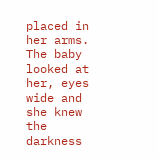placed in her arms. The baby looked at her, eyes wide and she knew the darkness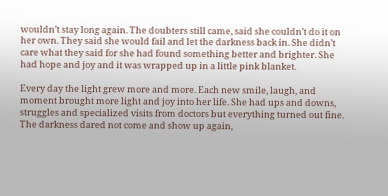wouldn’t stay long again. The doubters still came, said she couldn’t do it on her own. They said she would fail and let the darkness back in. She didn’t care what they said for she had found something better and brighter. She had hope and joy and it was wrapped up in a little pink blanket.

Every day the light grew more and more. Each new smile, laugh, and moment brought more light and joy into her life. She had ups and downs, struggles and specialized visits from doctors but everything turned out fine. The darkness dared not come and show up again,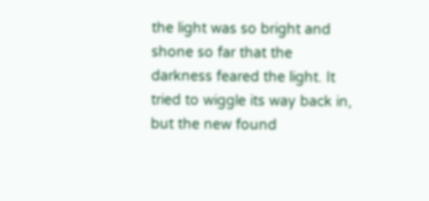the light was so bright and shone so far that the darkness feared the light. It tried to wiggle its way back in, but the new found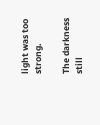light was too strong.

The darkness still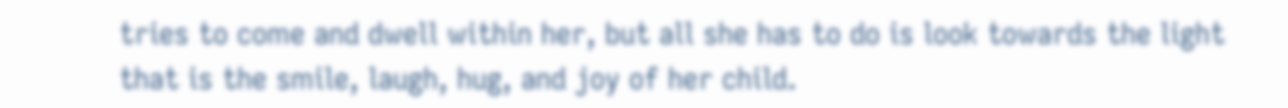tries to come and dwell within her, but all she has to do is look towards the light that is the smile, laugh, hug, and joy of her child.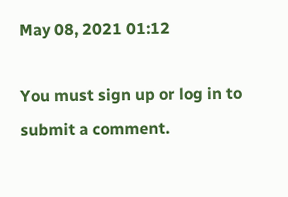May 08, 2021 01:12

You must sign up or log in to submit a comment.